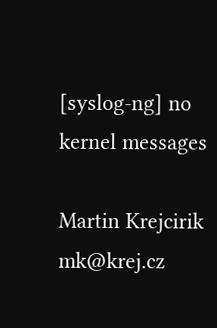[syslog-ng] no kernel messages

Martin Krejcirik mk@krej.cz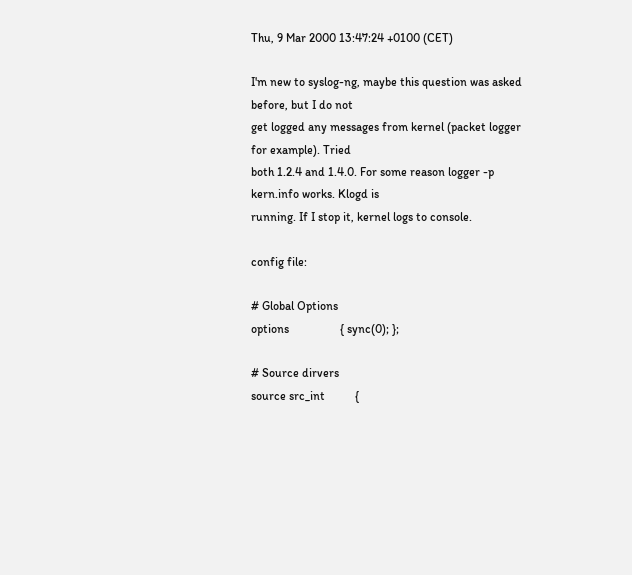Thu, 9 Mar 2000 13:47:24 +0100 (CET)

I'm new to syslog-ng, maybe this question was asked before, but I do not
get logged any messages from kernel (packet logger for example). Tried
both 1.2.4 and 1.4.0. For some reason logger -p kern.info works. Klogd is
running. If I stop it, kernel logs to console.

config file:

# Global Options
options                 { sync(0); };

# Source dirvers
source src_int          {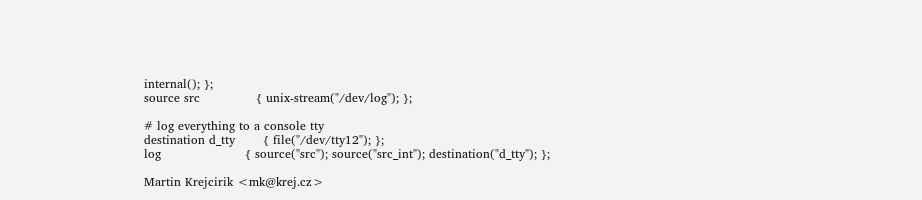internal(); };
source src              { unix-stream("/dev/log"); };

# log everything to a console tty
destination d_tty       { file("/dev/tty12"); };
log                     { source("src"); source("src_int"); destination("d_tty"); };

Martin Krejcirik <mk@krej.cz>